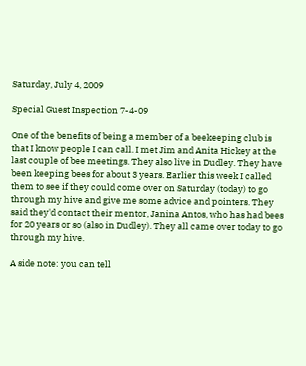Saturday, July 4, 2009

Special Guest Inspection 7-4-09

One of the benefits of being a member of a beekeeping club is that I know people I can call. I met Jim and Anita Hickey at the last couple of bee meetings. They also live in Dudley. They have been keeping bees for about 3 years. Earlier this week I called them to see if they could come over on Saturday (today) to go through my hive and give me some advice and pointers. They said they'd contact their mentor, Janina Antos, who has had bees for 20 years or so (also in Dudley). They all came over today to go through my hive.

A side note: you can tell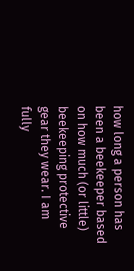how long a person has been a beekeeper based on how much (or little) beekeeping protective gear they wear. I am fully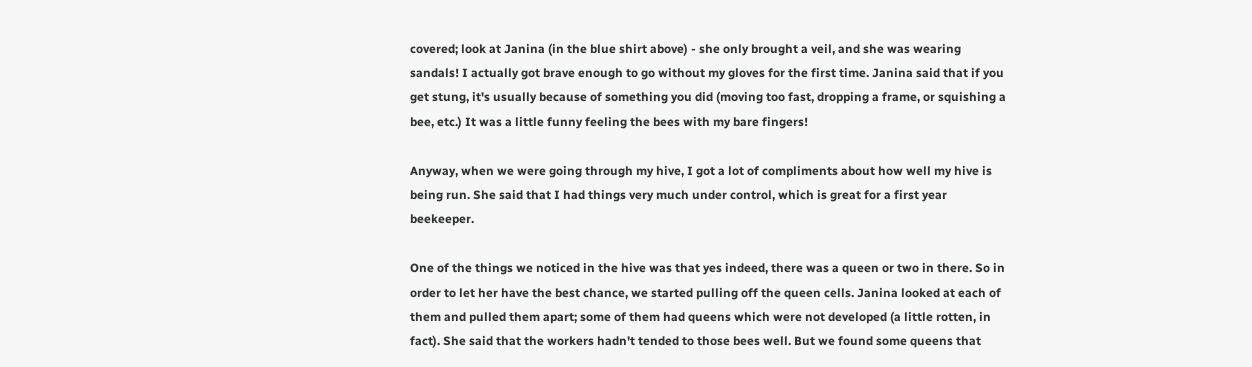covered; look at Janina (in the blue shirt above) - she only brought a veil, and she was wearing sandals! I actually got brave enough to go without my gloves for the first time. Janina said that if you get stung, it's usually because of something you did (moving too fast, dropping a frame, or squishing a bee, etc.) It was a little funny feeling the bees with my bare fingers!

Anyway, when we were going through my hive, I got a lot of compliments about how well my hive is being run. She said that I had things very much under control, which is great for a first year beekeeper.

One of the things we noticed in the hive was that yes indeed, there was a queen or two in there. So in order to let her have the best chance, we started pulling off the queen cells. Janina looked at each of them and pulled them apart; some of them had queens which were not developed (a little rotten, in fact). She said that the workers hadn't tended to those bees well. But we found some queens that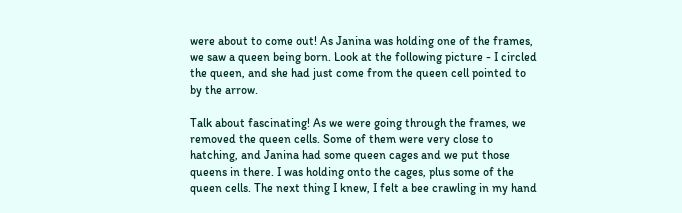were about to come out! As Janina was holding one of the frames, we saw a queen being born. Look at the following picture - I circled the queen, and she had just come from the queen cell pointed to by the arrow.

Talk about fascinating! As we were going through the frames, we removed the queen cells. Some of them were very close to hatching, and Janina had some queen cages and we put those queens in there. I was holding onto the cages, plus some of the queen cells. The next thing I knew, I felt a bee crawling in my hand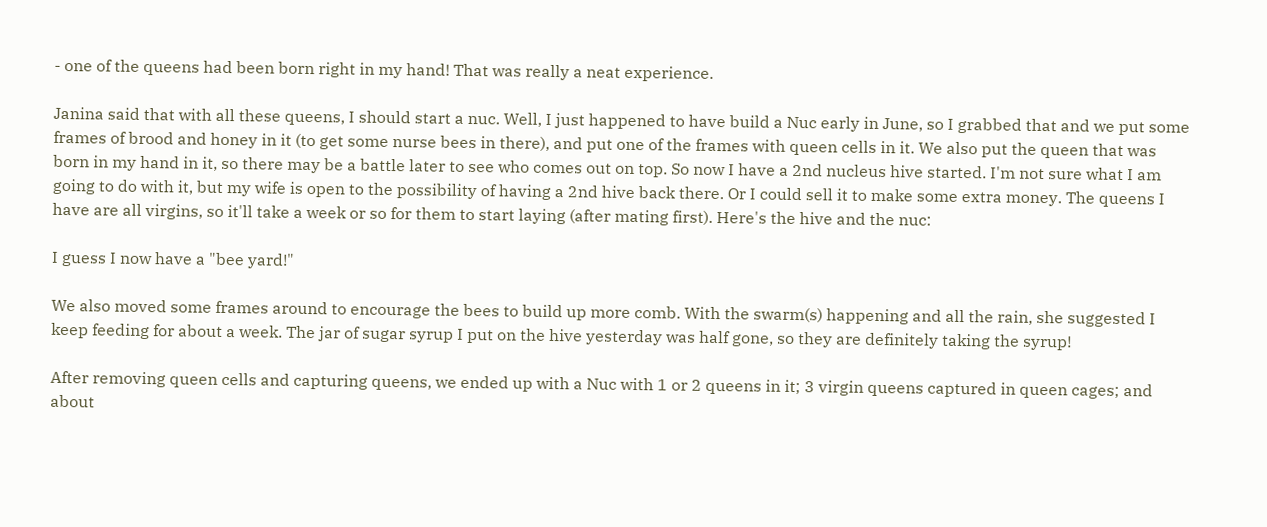- one of the queens had been born right in my hand! That was really a neat experience.

Janina said that with all these queens, I should start a nuc. Well, I just happened to have build a Nuc early in June, so I grabbed that and we put some frames of brood and honey in it (to get some nurse bees in there), and put one of the frames with queen cells in it. We also put the queen that was born in my hand in it, so there may be a battle later to see who comes out on top. So now I have a 2nd nucleus hive started. I'm not sure what I am going to do with it, but my wife is open to the possibility of having a 2nd hive back there. Or I could sell it to make some extra money. The queens I have are all virgins, so it'll take a week or so for them to start laying (after mating first). Here's the hive and the nuc:

I guess I now have a "bee yard!"

We also moved some frames around to encourage the bees to build up more comb. With the swarm(s) happening and all the rain, she suggested I keep feeding for about a week. The jar of sugar syrup I put on the hive yesterday was half gone, so they are definitely taking the syrup!

After removing queen cells and capturing queens, we ended up with a Nuc with 1 or 2 queens in it; 3 virgin queens captured in queen cages; and about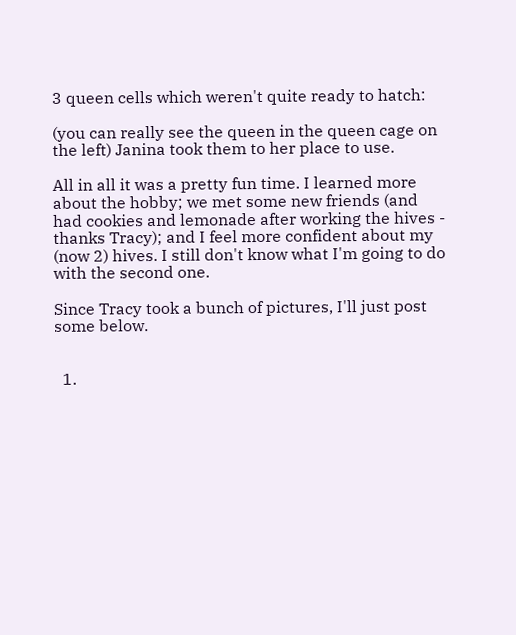3 queen cells which weren't quite ready to hatch:

(you can really see the queen in the queen cage on the left) Janina took them to her place to use.

All in all it was a pretty fun time. I learned more about the hobby; we met some new friends (and had cookies and lemonade after working the hives - thanks Tracy); and I feel more confident about my (now 2) hives. I still don't know what I'm going to do with the second one.

Since Tracy took a bunch of pictures, I'll just post some below.


  1.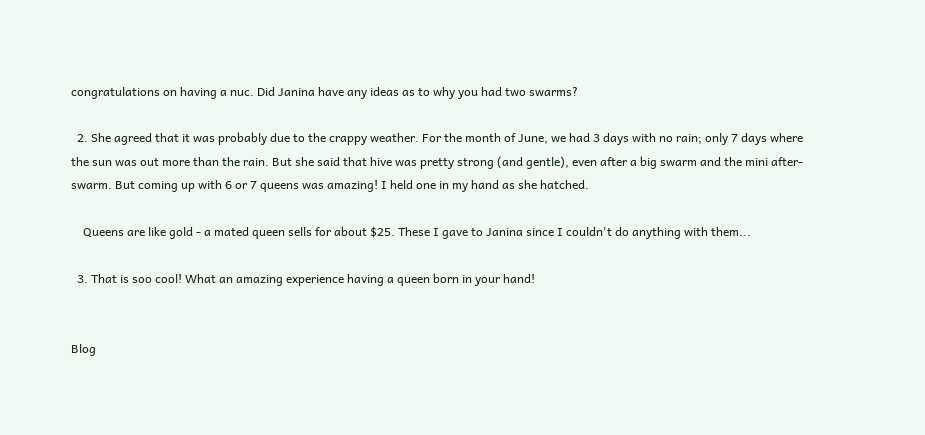congratulations on having a nuc. Did Janina have any ideas as to why you had two swarms?

  2. She agreed that it was probably due to the crappy weather. For the month of June, we had 3 days with no rain; only 7 days where the sun was out more than the rain. But she said that hive was pretty strong (and gentle), even after a big swarm and the mini after-swarm. But coming up with 6 or 7 queens was amazing! I held one in my hand as she hatched.

    Queens are like gold - a mated queen sells for about $25. These I gave to Janina since I couldn't do anything with them...

  3. That is soo cool! What an amazing experience having a queen born in your hand!


Blog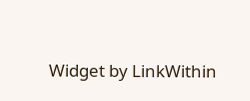Widget by LinkWithin